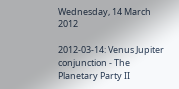Wednesday, 14 March 2012

2012-03-14: Venus Jupiter conjunction - The Planetary Party II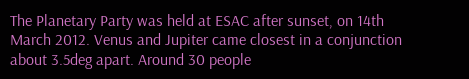The Planetary Party was held at ESAC after sunset, on 14th March 2012. Venus and Jupiter came closest in a conjunction about 3.5deg apart. Around 30 people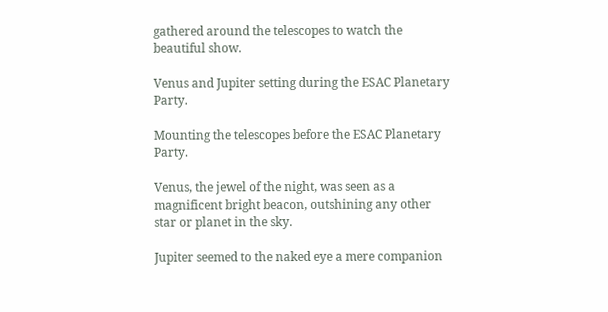gathered around the telescopes to watch the beautiful show.

Venus and Jupiter setting during the ESAC Planetary Party.

Mounting the telescopes before the ESAC Planetary Party.

Venus, the jewel of the night, was seen as a magnificent bright beacon, outshining any other star or planet in the sky.

Jupiter seemed to the naked eye a mere companion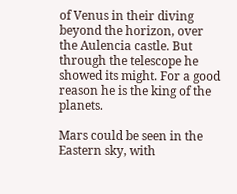of Venus in their diving beyond the horizon, over the Aulencia castle. But through the telescope he showed its might. For a good reason he is the king of the planets.

Mars could be seen in the Eastern sky, with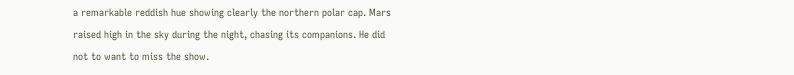a remarkable reddish hue showing clearly the northern polar cap. Mars raised high in the sky during the night, chasing its companions. He did not to want to miss the show.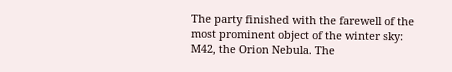The party finished with the farewell of the most prominent object of the winter sky: M42, the Orion Nebula. The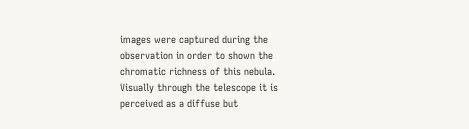images were captured during the observation in order to shown the chromatic richness of this nebula. Visually through the telescope it is perceived as a diffuse but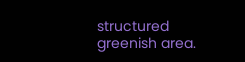structured greenish area.